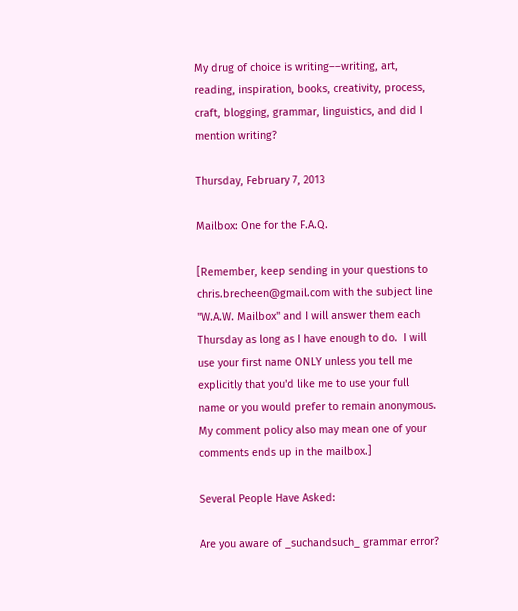My drug of choice is writing––writing, art, reading, inspiration, books, creativity, process, craft, blogging, grammar, linguistics, and did I mention writing?

Thursday, February 7, 2013

Mailbox: One for the F.A.Q.

[Remember, keep sending in your questions to chris.brecheen@gmail.com with the subject line "W.A.W. Mailbox" and I will answer them each Thursday as long as I have enough to do.  I will use your first name ONLY unless you tell me explicitly that you'd like me to use your full name or you would prefer to remain anonymous.  My comment policy also may mean one of your comments ends up in the mailbox.]

Several People Have Asked:

Are you aware of _suchandsuch_ grammar error?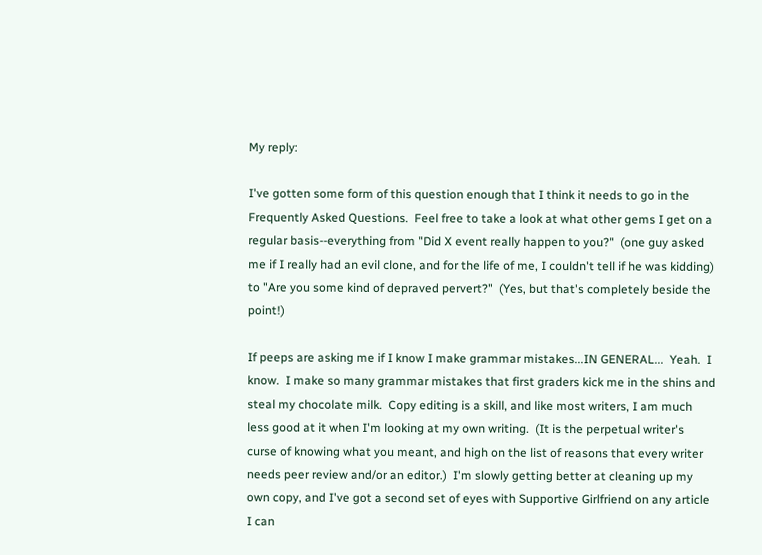My reply:

I've gotten some form of this question enough that I think it needs to go in the Frequently Asked Questions.  Feel free to take a look at what other gems I get on a regular basis--everything from "Did X event really happen to you?"  (one guy asked me if I really had an evil clone, and for the life of me, I couldn't tell if he was kidding) to "Are you some kind of depraved pervert?"  (Yes, but that's completely beside the point!)

If peeps are asking me if I know I make grammar mistakes...IN GENERAL...  Yeah.  I know.  I make so many grammar mistakes that first graders kick me in the shins and steal my chocolate milk.  Copy editing is a skill, and like most writers, I am much less good at it when I'm looking at my own writing.  (It is the perpetual writer's curse of knowing what you meant, and high on the list of reasons that every writer needs peer review and/or an editor.)  I'm slowly getting better at cleaning up my own copy, and I've got a second set of eyes with Supportive Girlfriend on any article I can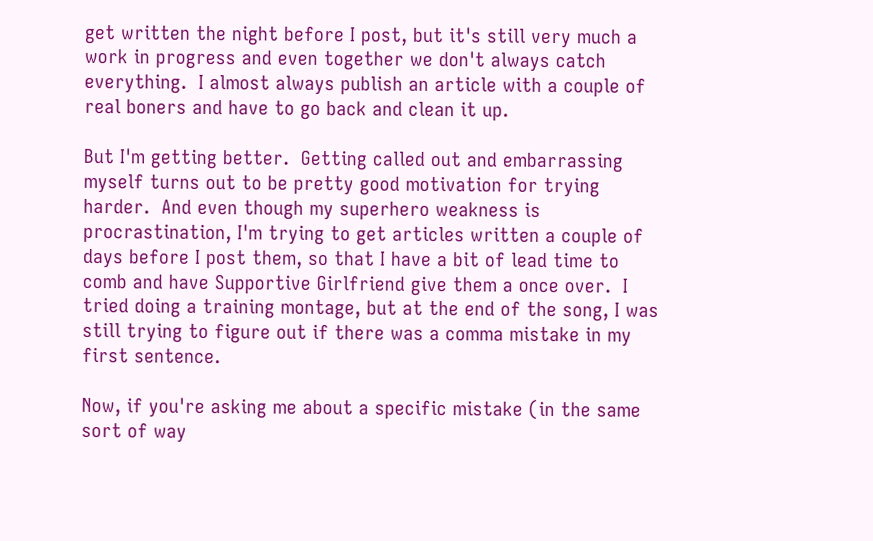get written the night before I post, but it's still very much a work in progress and even together we don't always catch everything.  I almost always publish an article with a couple of real boners and have to go back and clean it up.

But I'm getting better.  Getting called out and embarrassing myself turns out to be pretty good motivation for trying harder.  And even though my superhero weakness is procrastination, I'm trying to get articles written a couple of days before I post them, so that I have a bit of lead time to comb and have Supportive Girlfriend give them a once over.  I tried doing a training montage, but at the end of the song, I was still trying to figure out if there was a comma mistake in my first sentence.

Now, if you're asking me about a specific mistake (in the same sort of way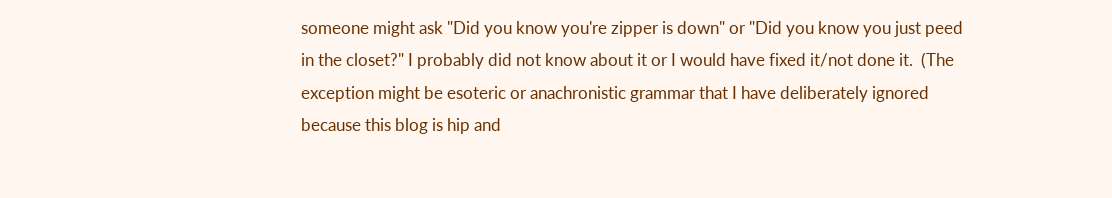someone might ask "Did you know you're zipper is down" or "Did you know you just peed in the closet?" I probably did not know about it or I would have fixed it/not done it.  (The exception might be esoteric or anachronistic grammar that I have deliberately ignored because this blog is hip and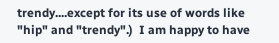trendy....except for its use of words like "hip" and "trendy".)  I am happy to have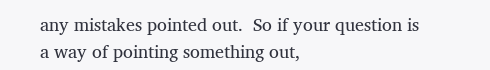any mistakes pointed out.  So if your question is a way of pointing something out,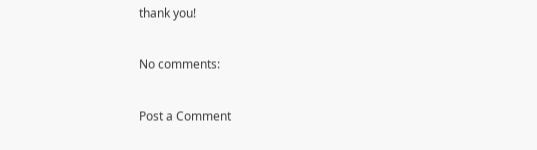thank you!

No comments:

Post a Comment